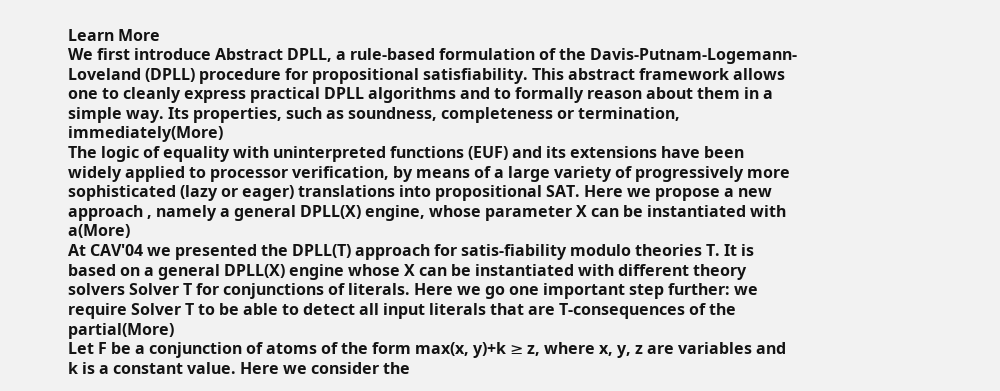Learn More
We first introduce Abstract DPLL, a rule-based formulation of the Davis-Putnam-Logemann-Loveland (DPLL) procedure for propositional satisfiability. This abstract framework allows one to cleanly express practical DPLL algorithms and to formally reason about them in a simple way. Its properties, such as soundness, completeness or termination, immediately(More)
The logic of equality with uninterpreted functions (EUF) and its extensions have been widely applied to processor verification, by means of a large variety of progressively more sophisticated (lazy or eager) translations into propositional SAT. Here we propose a new approach , namely a general DPLL(X) engine, whose parameter X can be instantiated with a(More)
At CAV'04 we presented the DPLL(T) approach for satis-fiability modulo theories T. It is based on a general DPLL(X) engine whose X can be instantiated with different theory solvers Solver T for conjunctions of literals. Here we go one important step further: we require Solver T to be able to detect all input literals that are T-consequences of the partial(More)
Let F be a conjunction of atoms of the form max(x, y)+k ≥ z, where x, y, z are variables and k is a constant value. Here we consider the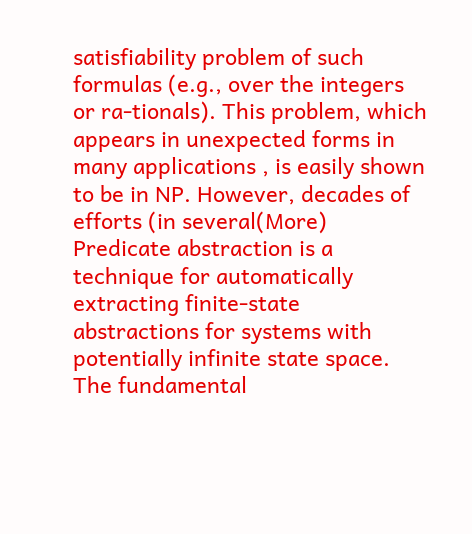satisfiability problem of such formulas (e.g., over the integers or ra-tionals). This problem, which appears in unexpected forms in many applications , is easily shown to be in NP. However, decades of efforts (in several(More)
Predicate abstraction is a technique for automatically extracting finite-state abstractions for systems with potentially infinite state space. The fundamental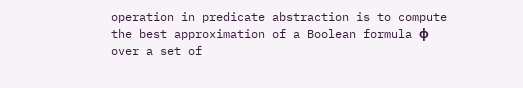operation in predicate abstraction is to compute the best approximation of a Boolean formula ϕ over a set of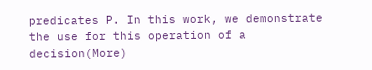predicates P. In this work, we demonstrate the use for this operation of a decision(More)